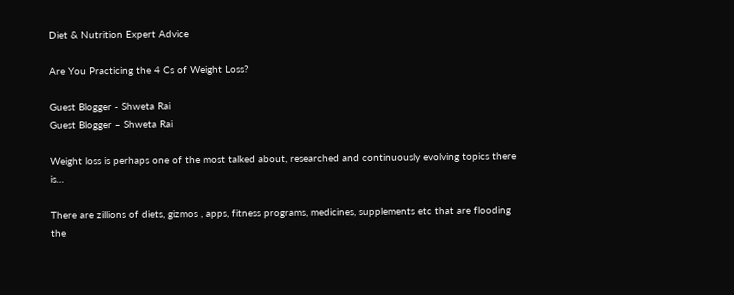Diet & Nutrition Expert Advice

Are You Practicing the 4 Cs of Weight Loss?

Guest Blogger - Shweta Rai
Guest Blogger – Shweta Rai

Weight loss is perhaps one of the most talked about, researched and continuously evolving topics there is…

There are zillions of diets, gizmos , apps, fitness programs, medicines, supplements etc that are flooding the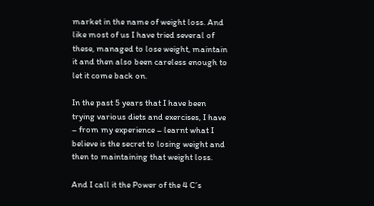market in the name of weight loss. And like most of us I have tried several of these, managed to lose weight, maintain it and then also been careless enough to let it come back on.

In the past 5 years that I have been trying various diets and exercises, I have – from my experience – learnt what I believe is the secret to losing weight and then to maintaining that weight loss.

And I call it the Power of the 4 C’s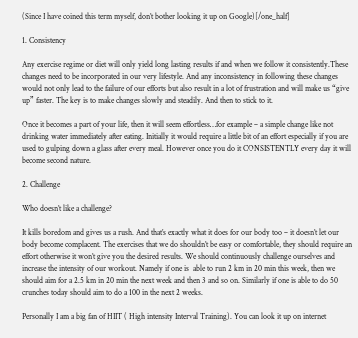(Since I have coined this term myself, don’t bother looking it up on Google)[/one_half]

1. Consistency

Any exercise regime or diet will only yield long lasting results if and when we follow it consistently.These changes need to be incorporated in our very lifestyle. And any inconsistency in following these changes would not only lead to the failure of our efforts but also result in a lot of frustration and will make us “give up” faster. The key is to make changes slowly and steadily. And then to stick to it.

Once it becomes a part of your life, then it will seem effortless…for example – a simple change like not drinking water immediately after eating. Initially it would require a little bit of an effort especially if you are used to gulping down a glass after every meal. However once you do it CONSISTENTLY every day it will become second nature.

2. Challenge

Who doesn’t like a challenge?

It kills boredom and gives us a rush. And that’s exactly what it does for our body too – it doesn’t let our body become complacent. The exercises that we do shouldn’t be easy or comfortable, they should require an effort otherwise it won’t give you the desired results. We should continuously challenge ourselves and increase the intensity of our workout. Namely if one is  able to run 2 km in 20 min this week, then we should aim for a 2.5 km in 20 min the next week and then 3 and so on. Similarly if one is able to do 50 crunches today should aim to do a 100 in the next 2 weeks.

Personally I am a big fan of HIIT ( High intensity Interval Training). You can look it up on internet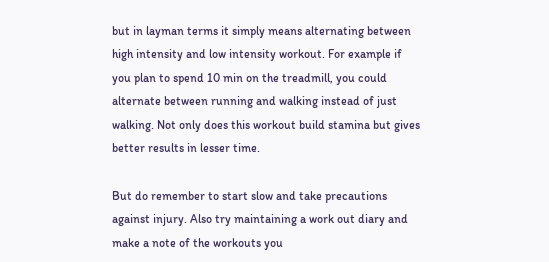but in layman terms it simply means alternating between high intensity and low intensity workout. For example if you plan to spend 10 min on the treadmill, you could alternate between running and walking instead of just walking. Not only does this workout build stamina but gives better results in lesser time.

But do remember to start slow and take precautions against injury. Also try maintaining a work out diary and make a note of the workouts you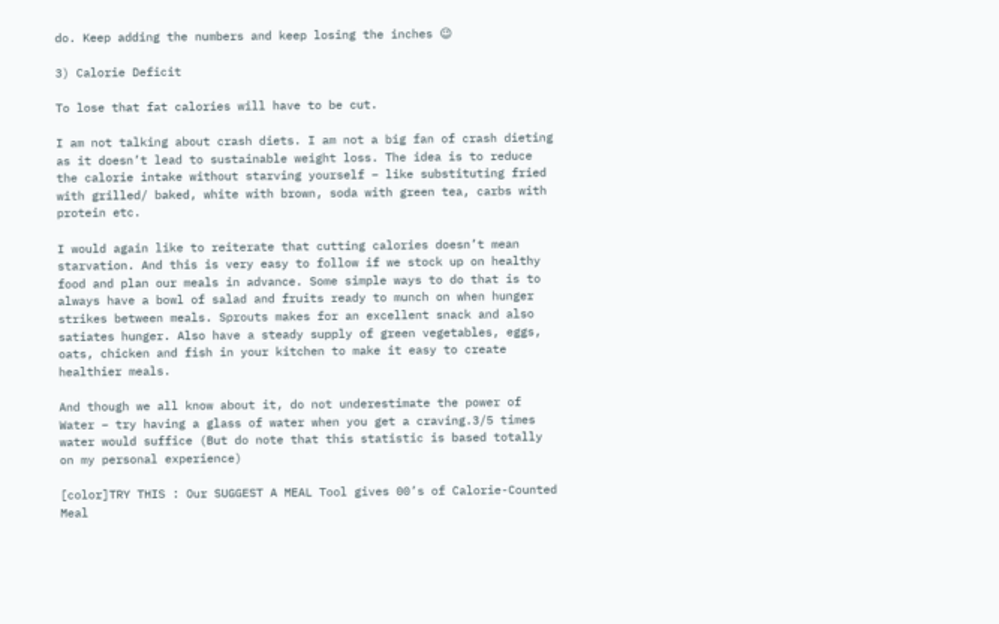do. Keep adding the numbers and keep losing the inches 😉

3) Calorie Deficit

To lose that fat calories will have to be cut.

I am not talking about crash diets. I am not a big fan of crash dieting as it doesn’t lead to sustainable weight loss. The idea is to reduce the calorie intake without starving yourself – like substituting fried with grilled/ baked, white with brown, soda with green tea, carbs with protein etc.

I would again like to reiterate that cutting calories doesn’t mean starvation. And this is very easy to follow if we stock up on healthy food and plan our meals in advance. Some simple ways to do that is to always have a bowl of salad and fruits ready to munch on when hunger strikes between meals. Sprouts makes for an excellent snack and also satiates hunger. Also have a steady supply of green vegetables, eggs, oats, chicken and fish in your kitchen to make it easy to create healthier meals.

And though we all know about it, do not underestimate the power of Water – try having a glass of water when you get a craving.3/5 times water would suffice (But do note that this statistic is based totally on my personal experience)

[color]TRY THIS : Our SUGGEST A MEAL Tool gives 00’s of Calorie-Counted Meal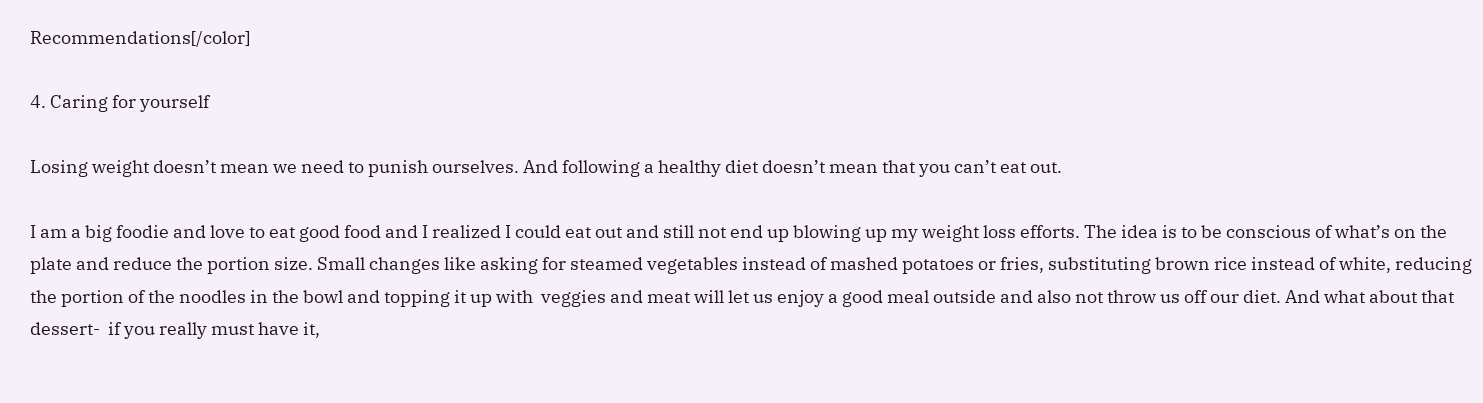Recommendations[/color]

4. Caring for yourself

Losing weight doesn’t mean we need to punish ourselves. And following a healthy diet doesn’t mean that you can’t eat out.

I am a big foodie and love to eat good food and I realized I could eat out and still not end up blowing up my weight loss efforts. The idea is to be conscious of what’s on the plate and reduce the portion size. Small changes like asking for steamed vegetables instead of mashed potatoes or fries, substituting brown rice instead of white, reducing the portion of the noodles in the bowl and topping it up with  veggies and meat will let us enjoy a good meal outside and also not throw us off our diet. And what about that dessert-  if you really must have it,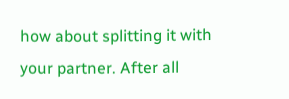how about splitting it with your partner. After all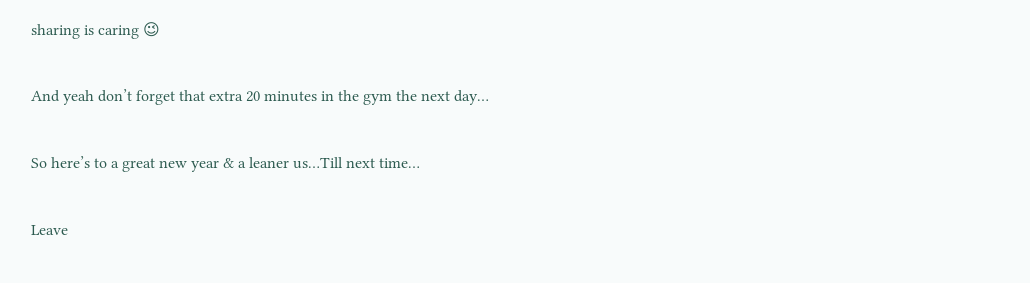sharing is caring 😉

And yeah don’t forget that extra 20 minutes in the gym the next day…

So here’s to a great new year & a leaner us…Till next time…

Leave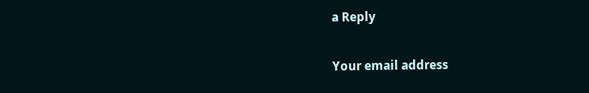a Reply

Your email address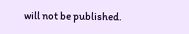will not be published.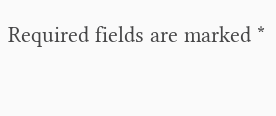Required fields are marked *